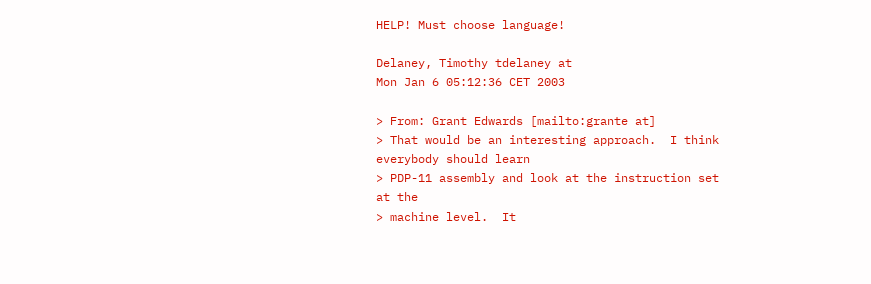HELP! Must choose language!

Delaney, Timothy tdelaney at
Mon Jan 6 05:12:36 CET 2003

> From: Grant Edwards [mailto:grante at]
> That would be an interesting approach.  I think everybody should learn
> PDP-11 assembly and look at the instruction set at the
> machine level.  It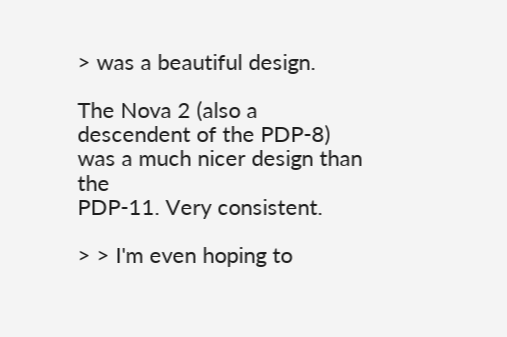> was a beautiful design.

The Nova 2 (also a descendent of the PDP-8) was a much nicer design than the
PDP-11. Very consistent.

> > I'm even hoping to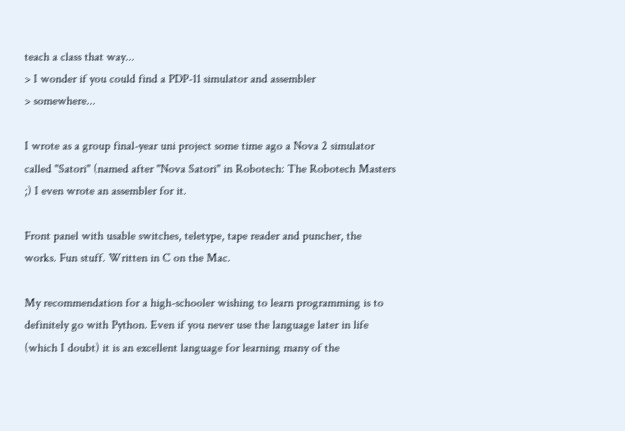teach a class that way...
> I wonder if you could find a PDP-11 simulator and assembler
> somewhere...

I wrote as a group final-year uni project some time ago a Nova 2 simulator
called "Satori" (named after "Nova Satori" in Robotech: The Robotech Masters
;) I even wrote an assembler for it.

Front panel with usable switches, teletype, tape reader and puncher, the
works. Fun stuff. Written in C on the Mac.

My recommendation for a high-schooler wishing to learn programming is to
definitely go with Python. Even if you never use the language later in life
(which I doubt) it is an excellent language for learning many of the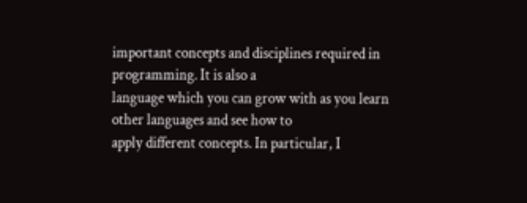important concepts and disciplines required in programming. It is also a
language which you can grow with as you learn other languages and see how to
apply different concepts. In particular, I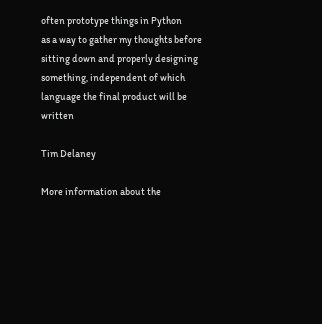often prototype things in Python
as a way to gather my thoughts before sitting down and properly designing
something, independent of which language the final product will be written

Tim Delaney

More information about the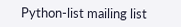Python-list mailing list